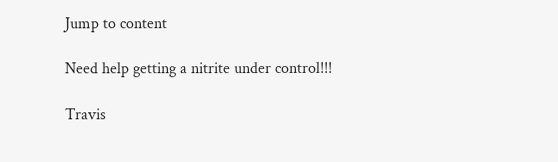Jump to content

Need help getting a nitrite under control!!!

Travis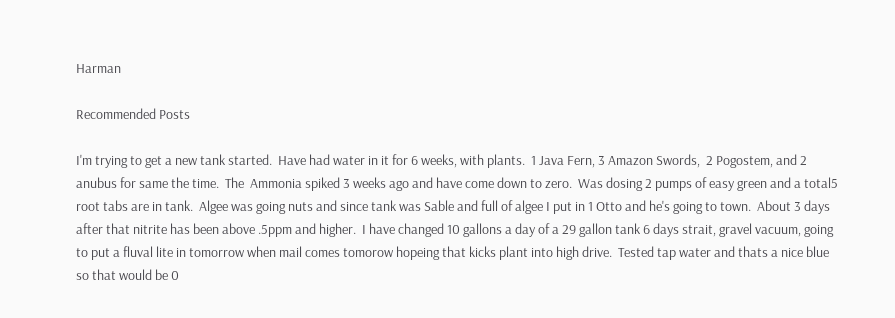Harman

Recommended Posts

I'm trying to get a new tank started.  Have had water in it for 6 weeks, with plants.  1 Java Fern, 3 Amazon Swords,  2 Pogostem, and 2 anubus for same the time.  The  Ammonia spiked 3 weeks ago and have come down to zero.  Was dosing 2 pumps of easy green and a total5 root tabs are in tank.  Algee was going nuts and since tank was Sable and full of algee I put in 1 Otto and he's going to town.  About 3 days after that nitrite has been above .5ppm and higher.  I have changed 10 gallons a day of a 29 gallon tank 6 days strait, gravel vacuum, going to put a fluval lite in tomorrow when mail comes tomorow hopeing that kicks plant into high drive.  Tested tap water and thats a nice blue so that would be 0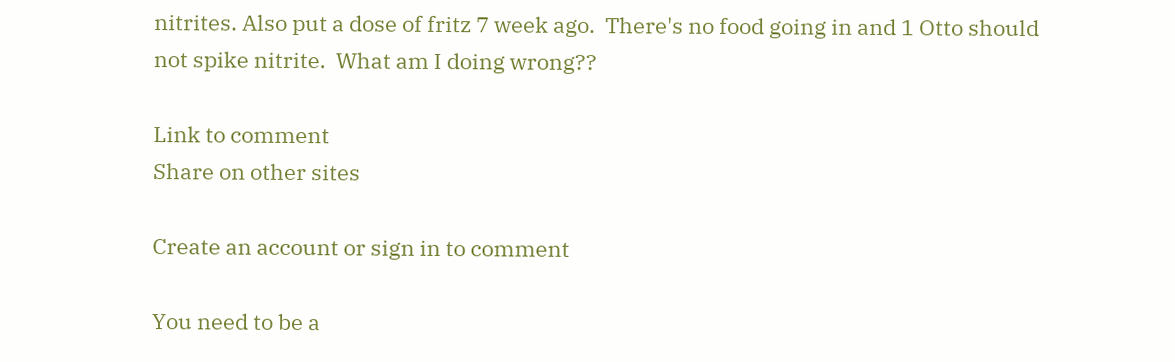nitrites. Also put a dose of fritz 7 week ago.  There's no food going in and 1 Otto should not spike nitrite.  What am I doing wrong??

Link to comment
Share on other sites

Create an account or sign in to comment

You need to be a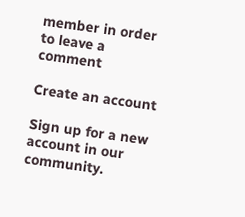member in order to leave a comment

Create an account

Sign up for a new account in our community.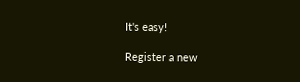It's easy!

Register a new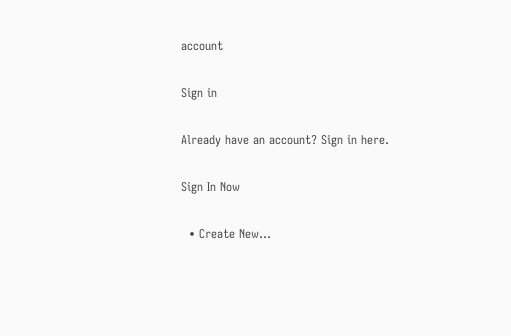account

Sign in

Already have an account? Sign in here.

Sign In Now

  • Create New...